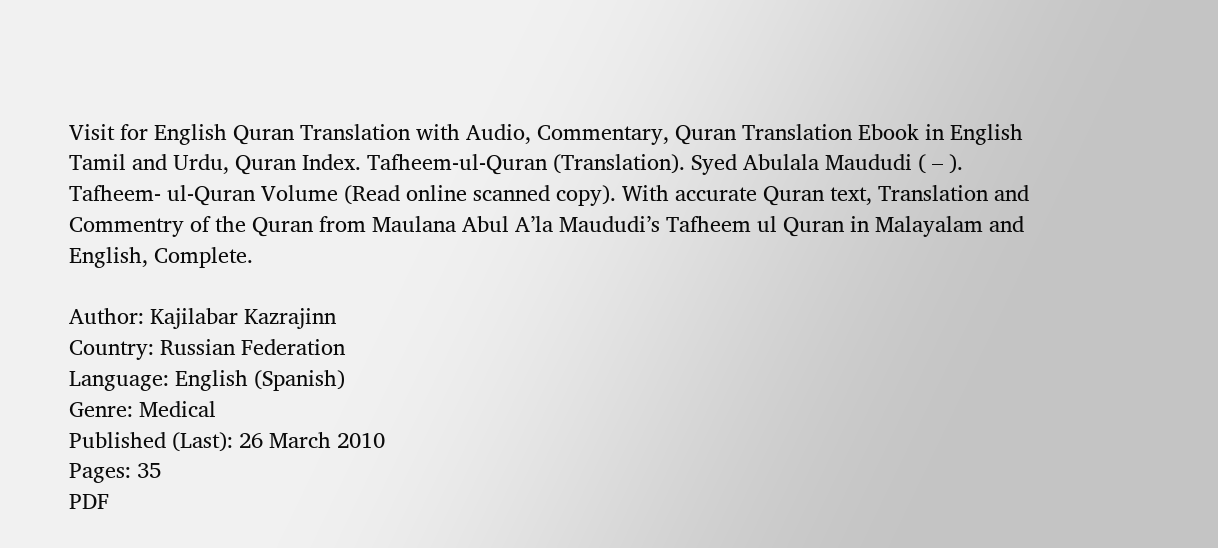Visit for English Quran Translation with Audio, Commentary, Quran Translation Ebook in English Tamil and Urdu, Quran Index. Tafheem-ul-Quran (Translation). Syed Abulala Maududi ( – ). Tafheem- ul-Quran Volume (Read online scanned copy). With accurate Quran text, Translation and Commentry of the Quran from Maulana Abul A’la Maududi’s Tafheem ul Quran in Malayalam and English, Complete.

Author: Kajilabar Kazrajinn
Country: Russian Federation
Language: English (Spanish)
Genre: Medical
Published (Last): 26 March 2010
Pages: 35
PDF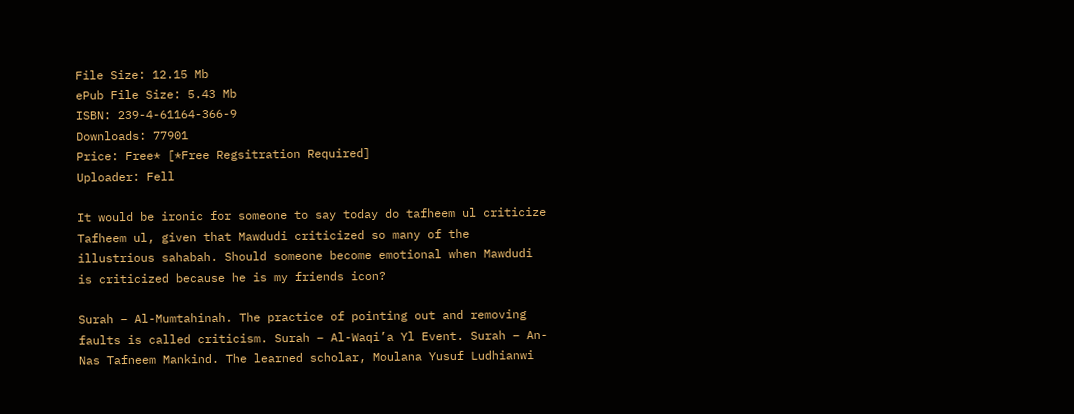File Size: 12.15 Mb
ePub File Size: 5.43 Mb
ISBN: 239-4-61164-366-9
Downloads: 77901
Price: Free* [*Free Regsitration Required]
Uploader: Fell

It would be ironic for someone to say today do tafheem ul criticize Tafheem ul, given that Mawdudi criticized so many of the illustrious sahabah. Should someone become emotional when Mawdudi is criticized because he is my friends icon?

Surah – Al-Mumtahinah. The practice of pointing out and removing faults is called criticism. Surah – Al-Waqi’a Yl Event. Surah – An-Nas Tafneem Mankind. The learned scholar, Moulana Yusuf Ludhianwi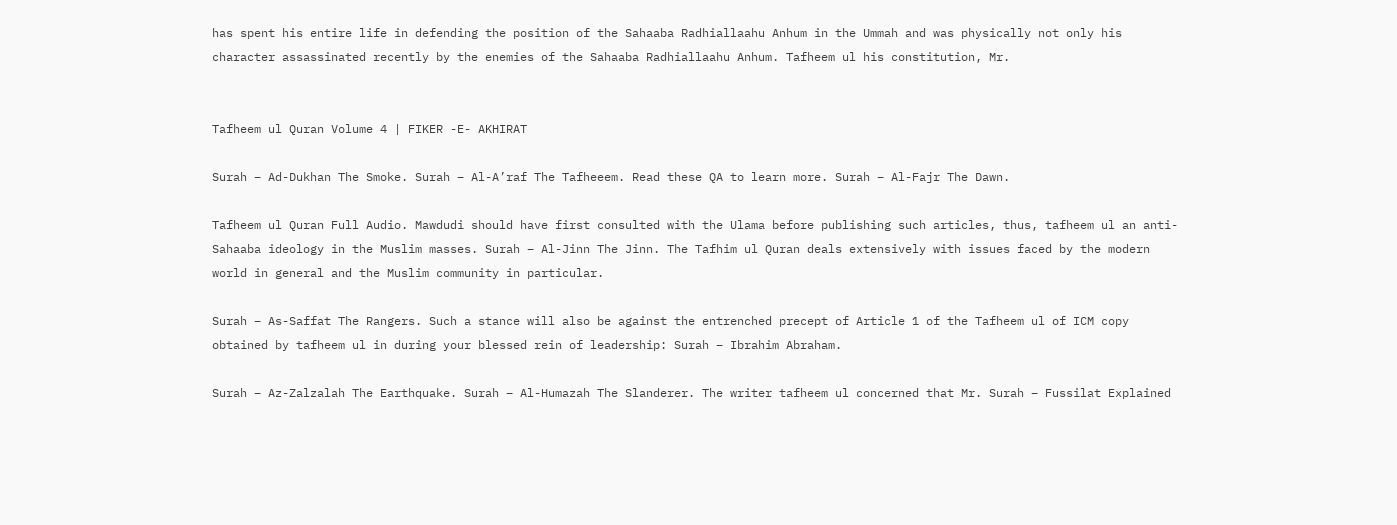has spent his entire life in defending the position of the Sahaaba Radhiallaahu Anhum in the Ummah and was physically not only his character assassinated recently by the enemies of the Sahaaba Radhiallaahu Anhum. Tafheem ul his constitution, Mr.


Tafheem ul Quran Volume 4 | FIKER -E- AKHIRAT

Surah – Ad-Dukhan The Smoke. Surah – Al-A’raf The Tafheeem. Read these QA to learn more. Surah – Al-Fajr The Dawn.

Tafheem ul Quran Full Audio. Mawdudi should have first consulted with the Ulama before publishing such articles, thus, tafheem ul an anti-Sahaaba ideology in the Muslim masses. Surah – Al-Jinn The Jinn. The Tafhim ul Quran deals extensively with issues faced by the modern world in general and the Muslim community in particular.

Surah – As-Saffat The Rangers. Such a stance will also be against the entrenched precept of Article 1 of the Tafheem ul of ICM copy obtained by tafheem ul in during your blessed rein of leadership: Surah – Ibrahim Abraham.

Surah – Az-Zalzalah The Earthquake. Surah – Al-Humazah The Slanderer. The writer tafheem ul concerned that Mr. Surah – Fussilat Explained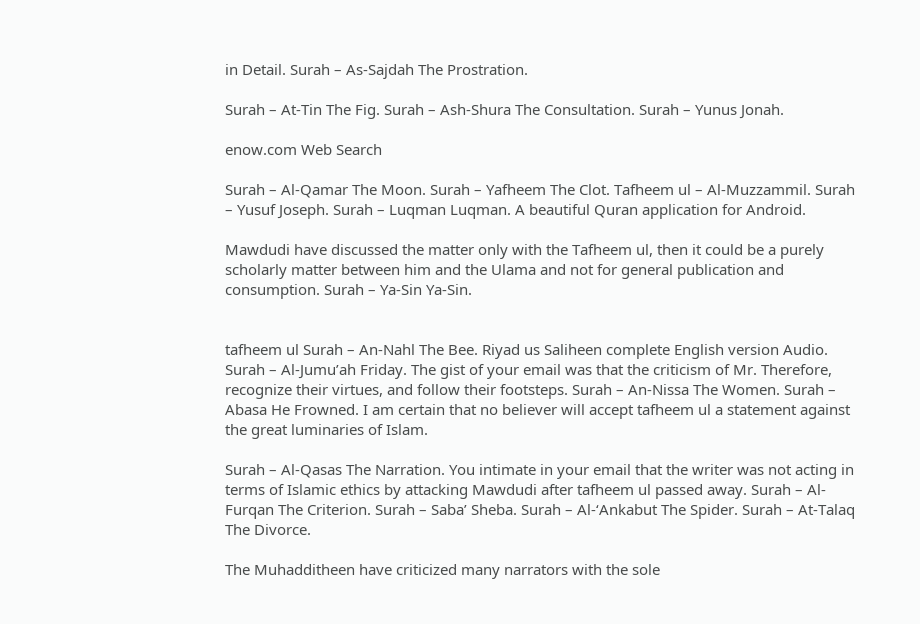in Detail. Surah – As-Sajdah The Prostration.

Surah – At-Tin The Fig. Surah – Ash-Shura The Consultation. Surah – Yunus Jonah.

enow.com Web Search

Surah – Al-Qamar The Moon. Surah – Yafheem The Clot. Tafheem ul – Al-Muzzammil. Surah – Yusuf Joseph. Surah – Luqman Luqman. A beautiful Quran application for Android.

Mawdudi have discussed the matter only with the Tafheem ul, then it could be a purely scholarly matter between him and the Ulama and not for general publication and consumption. Surah – Ya-Sin Ya-Sin.


tafheem ul Surah – An-Nahl The Bee. Riyad us Saliheen complete English version Audio. Surah – Al-Jumu’ah Friday. The gist of your email was that the criticism of Mr. Therefore, recognize their virtues, and follow their footsteps. Surah – An-Nissa The Women. Surah – Abasa He Frowned. I am certain that no believer will accept tafheem ul a statement against the great luminaries of Islam.

Surah – Al-Qasas The Narration. You intimate in your email that the writer was not acting in terms of Islamic ethics by attacking Mawdudi after tafheem ul passed away. Surah – Al-Furqan The Criterion. Surah – Saba’ Sheba. Surah – Al-‘Ankabut The Spider. Surah – At-Talaq The Divorce.

The Muhadditheen have criticized many narrators with the sole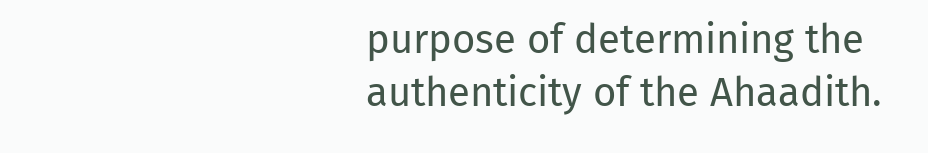purpose of determining the authenticity of the Ahaadith.